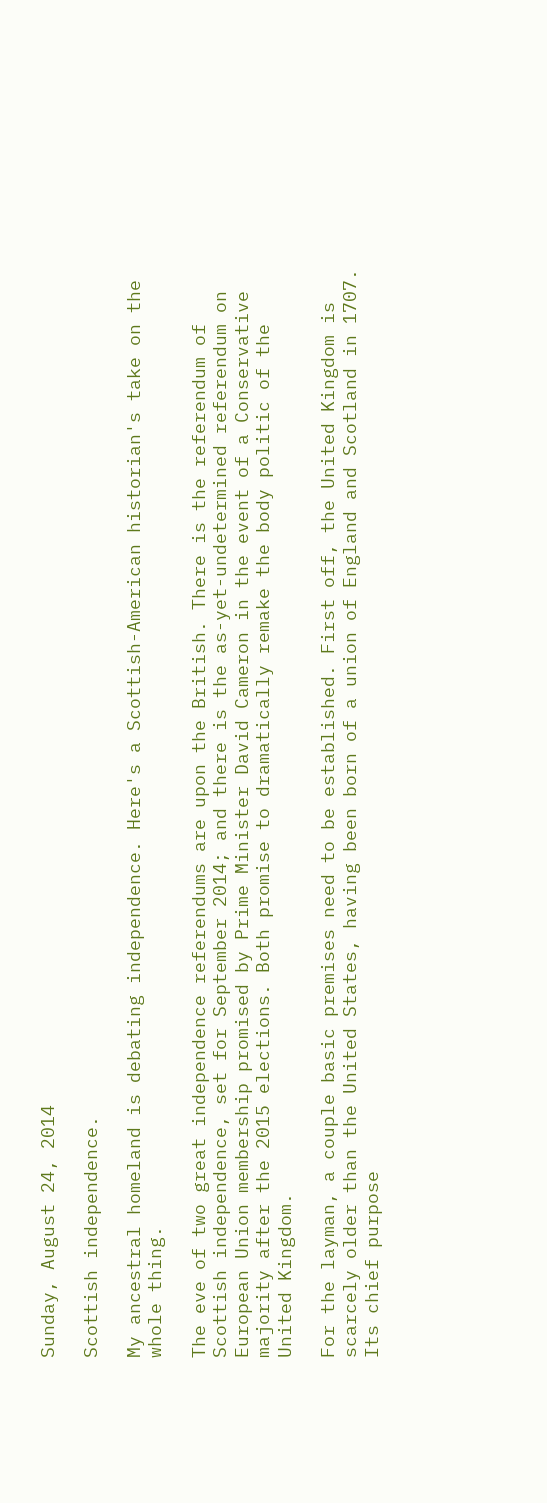Sunday, August 24, 2014

Scottish independence.

My ancestral homeland is debating independence. Here's a Scottish-American historian's take on the whole thing.

The eve of two great independence referendums are upon the British. There is the referendum of Scottish independence, set for September 2014; and there is the as-yet-undetermined referendum on European Union membership promised by Prime Minister David Cameron in the event of a Conservative majority after the 2015 elections. Both promise to dramatically remake the body politic of the United Kingdom.

For the layman, a couple basic premises need to be established. First off, the United Kingdom is scarcely older than the United States, having been born of a union of England and Scotland in 1707. Its chief purpose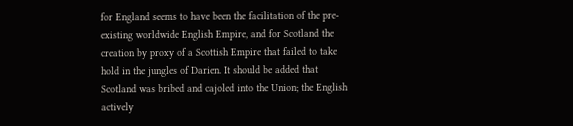for England seems to have been the facilitation of the pre-existing worldwide English Empire, and for Scotland the creation by proxy of a Scottish Empire that failed to take hold in the jungles of Darien. It should be added that Scotland was bribed and cajoled into the Union; the English actively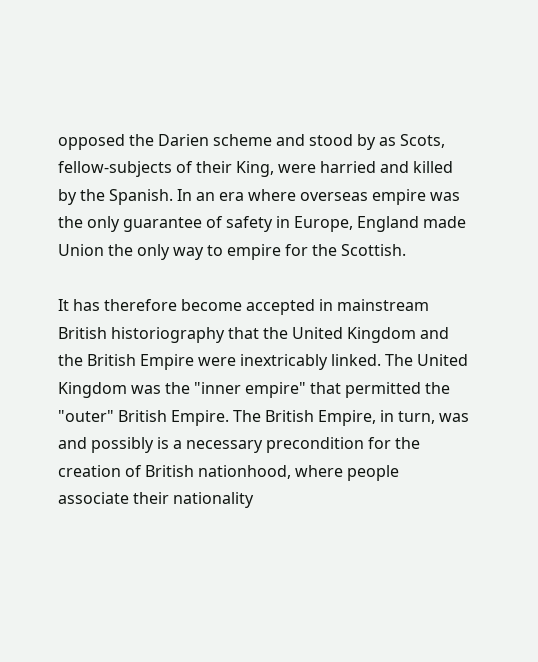opposed the Darien scheme and stood by as Scots, fellow-subjects of their King, were harried and killed by the Spanish. In an era where overseas empire was the only guarantee of safety in Europe, England made Union the only way to empire for the Scottish.

It has therefore become accepted in mainstream British historiography that the United Kingdom and the British Empire were inextricably linked. The United Kingdom was the "inner empire" that permitted the "outer" British Empire. The British Empire, in turn, was and possibly is a necessary precondition for the creation of British nationhood, where people associate their nationality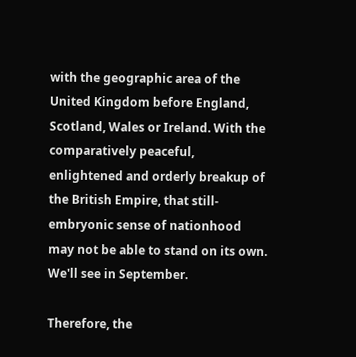with the geographic area of the United Kingdom before England, Scotland, Wales or Ireland. With the comparatively peaceful, enlightened and orderly breakup of the British Empire, that still-embryonic sense of nationhood may not be able to stand on its own. We'll see in September.

Therefore, the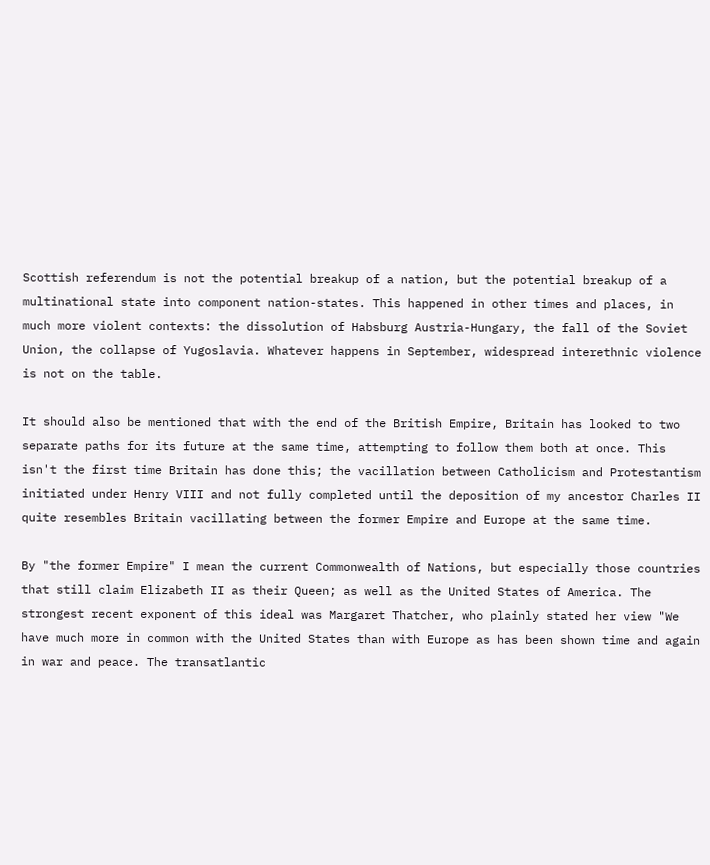Scottish referendum is not the potential breakup of a nation, but the potential breakup of a multinational state into component nation-states. This happened in other times and places, in much more violent contexts: the dissolution of Habsburg Austria-Hungary, the fall of the Soviet Union, the collapse of Yugoslavia. Whatever happens in September, widespread interethnic violence is not on the table.

It should also be mentioned that with the end of the British Empire, Britain has looked to two separate paths for its future at the same time, attempting to follow them both at once. This isn't the first time Britain has done this; the vacillation between Catholicism and Protestantism initiated under Henry VIII and not fully completed until the deposition of my ancestor Charles II quite resembles Britain vacillating between the former Empire and Europe at the same time.

By "the former Empire" I mean the current Commonwealth of Nations, but especially those countries that still claim Elizabeth II as their Queen; as well as the United States of America. The strongest recent exponent of this ideal was Margaret Thatcher, who plainly stated her view "We have much more in common with the United States than with Europe as has been shown time and again in war and peace. The transatlantic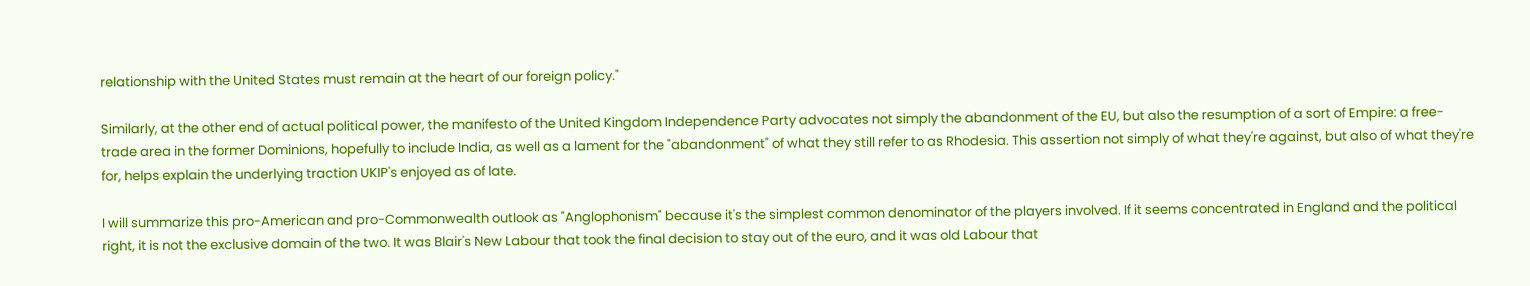relationship with the United States must remain at the heart of our foreign policy."

Similarly, at the other end of actual political power, the manifesto of the United Kingdom Independence Party advocates not simply the abandonment of the EU, but also the resumption of a sort of Empire: a free-trade area in the former Dominions, hopefully to include India, as well as a lament for the "abandonment" of what they still refer to as Rhodesia. This assertion not simply of what they're against, but also of what they're for, helps explain the underlying traction UKIP's enjoyed as of late.

I will summarize this pro-American and pro-Commonwealth outlook as "Anglophonism" because it's the simplest common denominator of the players involved. If it seems concentrated in England and the political right, it is not the exclusive domain of the two. It was Blair's New Labour that took the final decision to stay out of the euro, and it was old Labour that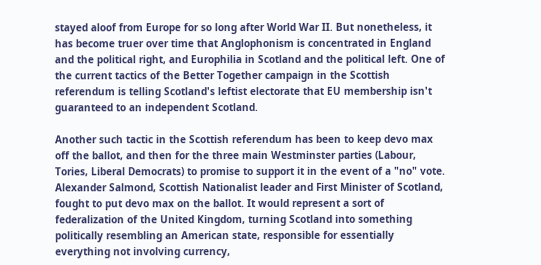stayed aloof from Europe for so long after World War II. But nonetheless, it has become truer over time that Anglophonism is concentrated in England and the political right, and Europhilia in Scotland and the political left. One of the current tactics of the Better Together campaign in the Scottish referendum is telling Scotland's leftist electorate that EU membership isn't guaranteed to an independent Scotland.

Another such tactic in the Scottish referendum has been to keep devo max off the ballot, and then for the three main Westminster parties (Labour, Tories, Liberal Democrats) to promise to support it in the event of a "no" vote. Alexander Salmond, Scottish Nationalist leader and First Minister of Scotland, fought to put devo max on the ballot. It would represent a sort of federalization of the United Kingdom, turning Scotland into something politically resembling an American state, responsible for essentially everything not involving currency,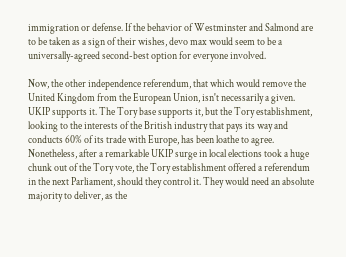immigration or defense. If the behavior of Westminster and Salmond are to be taken as a sign of their wishes, devo max would seem to be a universally-agreed second-best option for everyone involved.

Now, the other independence referendum, that which would remove the United Kingdom from the European Union, isn't necessarily a given. UKIP supports it. The Tory base supports it, but the Tory establishment, looking to the interests of the British industry that pays its way and conducts 60% of its trade with Europe, has been loathe to agree. Nonetheless, after a remarkable UKIP surge in local elections took a huge chunk out of the Tory vote, the Tory establishment offered a referendum in the next Parliament, should they control it. They would need an absolute majority to deliver, as the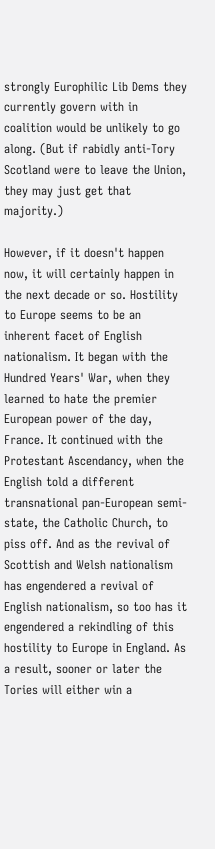strongly Europhilic Lib Dems they currently govern with in coalition would be unlikely to go along. (But if rabidly anti-Tory Scotland were to leave the Union, they may just get that majority.)

However, if it doesn't happen now, it will certainly happen in the next decade or so. Hostility to Europe seems to be an inherent facet of English nationalism. It began with the Hundred Years' War, when they learned to hate the premier European power of the day, France. It continued with the Protestant Ascendancy, when the English told a different transnational pan-European semi-state, the Catholic Church, to piss off. And as the revival of Scottish and Welsh nationalism has engendered a revival of English nationalism, so too has it engendered a rekindling of this hostility to Europe in England. As a result, sooner or later the Tories will either win a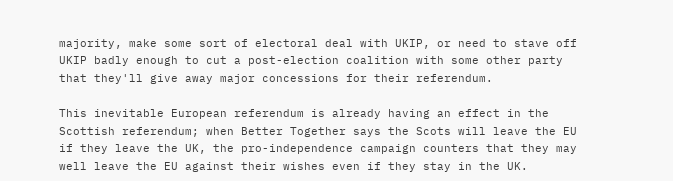majority, make some sort of electoral deal with UKIP, or need to stave off UKIP badly enough to cut a post-election coalition with some other party that they'll give away major concessions for their referendum.

This inevitable European referendum is already having an effect in the Scottish referendum; when Better Together says the Scots will leave the EU if they leave the UK, the pro-independence campaign counters that they may well leave the EU against their wishes even if they stay in the UK.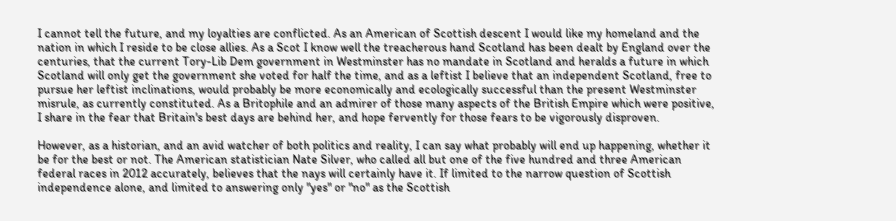I cannot tell the future, and my loyalties are conflicted. As an American of Scottish descent I would like my homeland and the nation in which I reside to be close allies. As a Scot I know well the treacherous hand Scotland has been dealt by England over the centuries, that the current Tory-Lib Dem government in Westminster has no mandate in Scotland and heralds a future in which Scotland will only get the government she voted for half the time, and as a leftist I believe that an independent Scotland, free to pursue her leftist inclinations, would probably be more economically and ecologically successful than the present Westminster misrule, as currently constituted. As a Britophile and an admirer of those many aspects of the British Empire which were positive, I share in the fear that Britain's best days are behind her, and hope fervently for those fears to be vigorously disproven.

However, as a historian, and an avid watcher of both politics and reality, I can say what probably will end up happening, whether it be for the best or not. The American statistician Nate Silver, who called all but one of the five hundred and three American federal races in 2012 accurately, believes that the nays will certainly have it. If limited to the narrow question of Scottish independence alone, and limited to answering only "yes" or "no" as the Scottish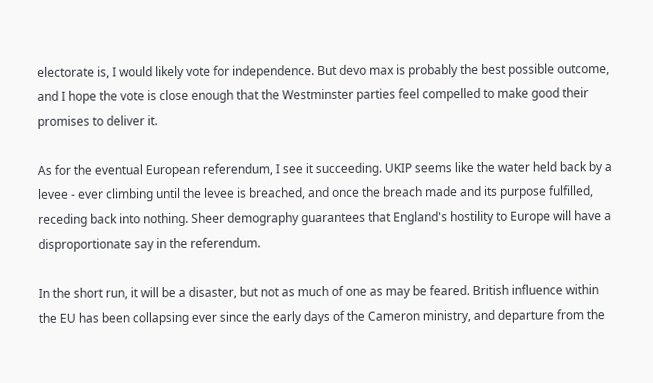electorate is, I would likely vote for independence. But devo max is probably the best possible outcome, and I hope the vote is close enough that the Westminster parties feel compelled to make good their promises to deliver it.

As for the eventual European referendum, I see it succeeding. UKIP seems like the water held back by a levee - ever climbing until the levee is breached, and once the breach made and its purpose fulfilled, receding back into nothing. Sheer demography guarantees that England's hostility to Europe will have a disproportionate say in the referendum.

In the short run, it will be a disaster, but not as much of one as may be feared. British influence within the EU has been collapsing ever since the early days of the Cameron ministry, and departure from the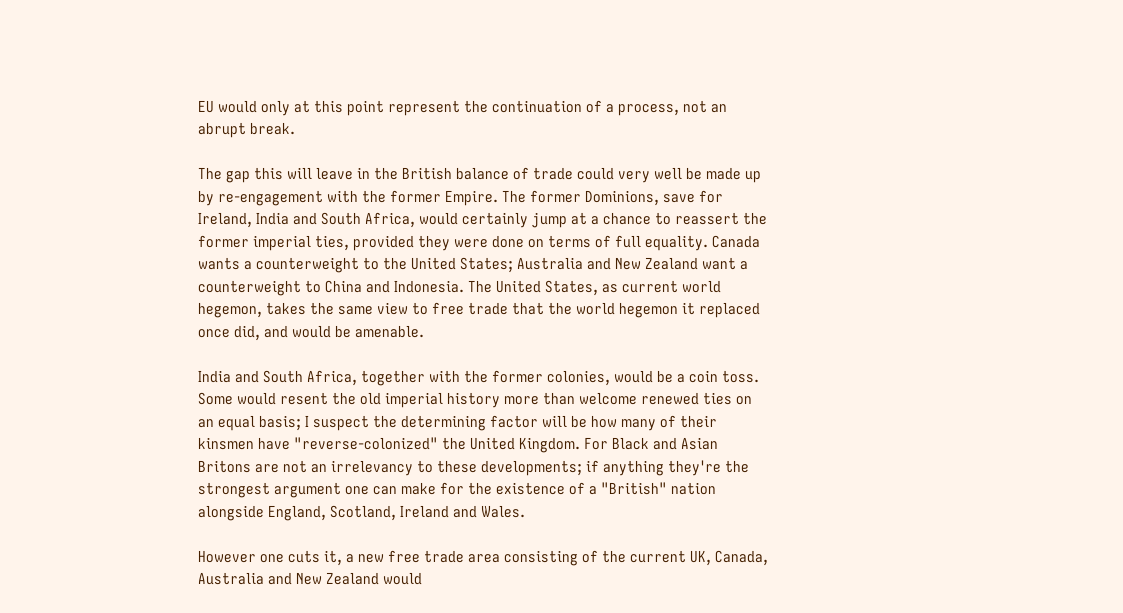EU would only at this point represent the continuation of a process, not an abrupt break.

The gap this will leave in the British balance of trade could very well be made up by re-engagement with the former Empire. The former Dominions, save for Ireland, India and South Africa, would certainly jump at a chance to reassert the former imperial ties, provided they were done on terms of full equality. Canada wants a counterweight to the United States; Australia and New Zealand want a counterweight to China and Indonesia. The United States, as current world hegemon, takes the same view to free trade that the world hegemon it replaced once did, and would be amenable.

India and South Africa, together with the former colonies, would be a coin toss. Some would resent the old imperial history more than welcome renewed ties on an equal basis; I suspect the determining factor will be how many of their kinsmen have "reverse-colonized" the United Kingdom. For Black and Asian Britons are not an irrelevancy to these developments; if anything they're the strongest argument one can make for the existence of a "British" nation alongside England, Scotland, Ireland and Wales.

However one cuts it, a new free trade area consisting of the current UK, Canada, Australia and New Zealand would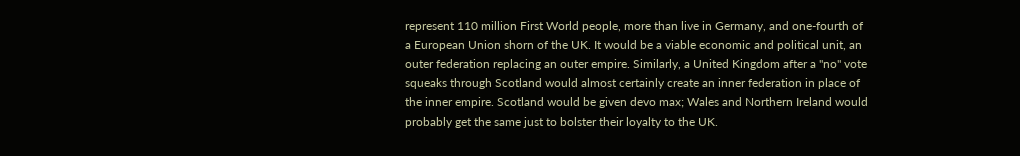represent 110 million First World people, more than live in Germany, and one-fourth of a European Union shorn of the UK. It would be a viable economic and political unit, an outer federation replacing an outer empire. Similarly, a United Kingdom after a "no" vote squeaks through Scotland would almost certainly create an inner federation in place of the inner empire. Scotland would be given devo max; Wales and Northern Ireland would probably get the same just to bolster their loyalty to the UK.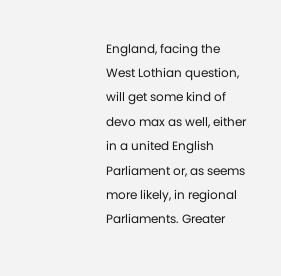England, facing the West Lothian question, will get some kind of devo max as well, either in a united English Parliament or, as seems more likely, in regional Parliaments. Greater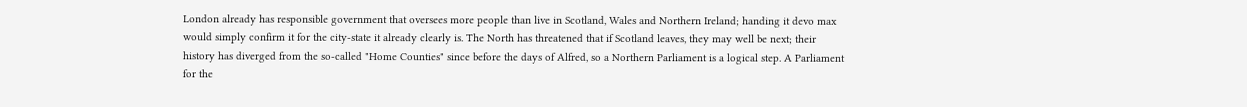London already has responsible government that oversees more people than live in Scotland, Wales and Northern Ireland; handing it devo max would simply confirm it for the city-state it already clearly is. The North has threatened that if Scotland leaves, they may well be next; their history has diverged from the so-called "Home Counties" since before the days of Alfred, so a Northern Parliament is a logical step. A Parliament for the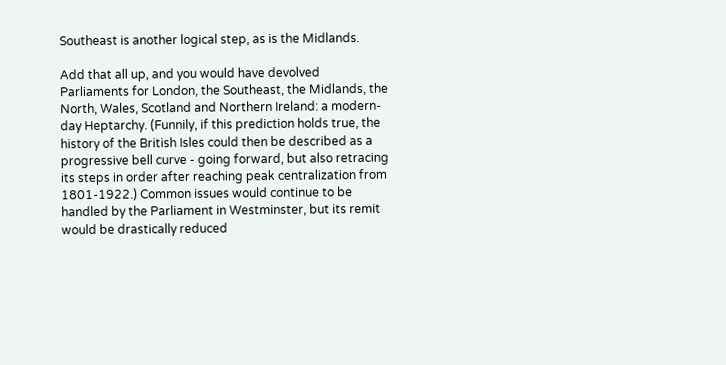Southeast is another logical step, as is the Midlands.

Add that all up, and you would have devolved Parliaments for London, the Southeast, the Midlands, the North, Wales, Scotland and Northern Ireland: a modern-day Heptarchy. (Funnily, if this prediction holds true, the history of the British Isles could then be described as a progressive bell curve - going forward, but also retracing its steps in order after reaching peak centralization from 1801-1922.) Common issues would continue to be handled by the Parliament in Westminster, but its remit would be drastically reduced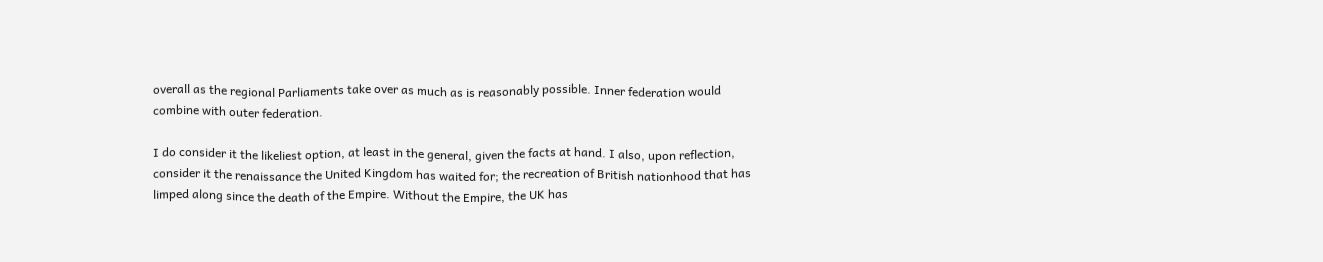overall as the regional Parliaments take over as much as is reasonably possible. Inner federation would combine with outer federation.

I do consider it the likeliest option, at least in the general, given the facts at hand. I also, upon reflection, consider it the renaissance the United Kingdom has waited for; the recreation of British nationhood that has limped along since the death of the Empire. Without the Empire, the UK has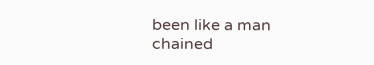been like a man chained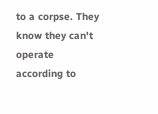to a corpse. They know they can't operate according to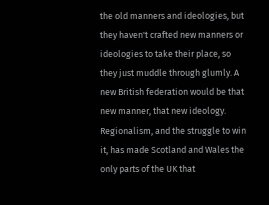the old manners and ideologies, but they haven't crafted new manners or ideologies to take their place, so they just muddle through glumly. A new British federation would be that new manner, that new ideology. Regionalism, and the struggle to win it, has made Scotland and Wales the only parts of the UK that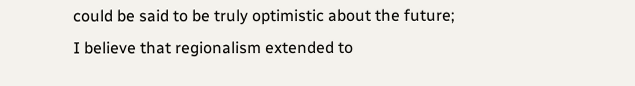could be said to be truly optimistic about the future; I believe that regionalism extended to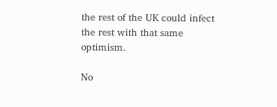the rest of the UK could infect the rest with that same optimism.

No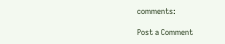comments:

Post a Comment